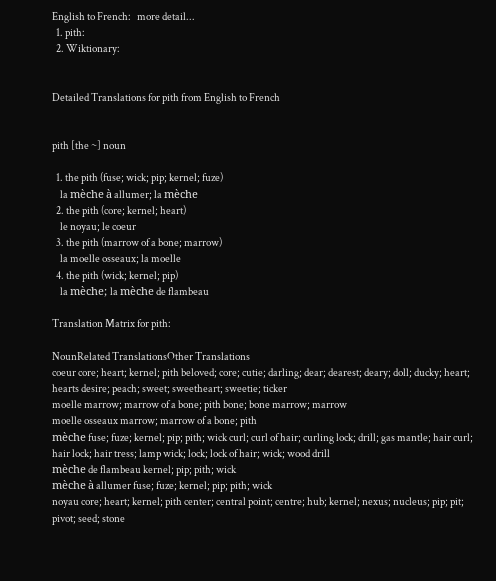English to French:   more detail...
  1. pith:
  2. Wiktionary:


Detailed Translations for pith from English to French


pith [the ~] noun

  1. the pith (fuse; wick; pip; kernel; fuze)
    la mèche à allumer; la mèche
  2. the pith (core; kernel; heart)
    le noyau; le coeur
  3. the pith (marrow of a bone; marrow)
    la moelle osseaux; la moelle
  4. the pith (wick; kernel; pip)
    la mèche; la mèche de flambeau

Translation Matrix for pith:

NounRelated TranslationsOther Translations
coeur core; heart; kernel; pith beloved; core; cutie; darling; dear; dearest; deary; doll; ducky; heart; hearts desire; peach; sweet; sweetheart; sweetie; ticker
moelle marrow; marrow of a bone; pith bone; bone marrow; marrow
moelle osseaux marrow; marrow of a bone; pith
mèche fuse; fuze; kernel; pip; pith; wick curl; curl of hair; curling lock; drill; gas mantle; hair curl; hair lock; hair tress; lamp wick; lock; lock of hair; wick; wood drill
mèche de flambeau kernel; pip; pith; wick
mèche à allumer fuse; fuze; kernel; pip; pith; wick
noyau core; heart; kernel; pith center; central point; centre; hub; kernel; nexus; nucleus; pip; pit; pivot; seed; stone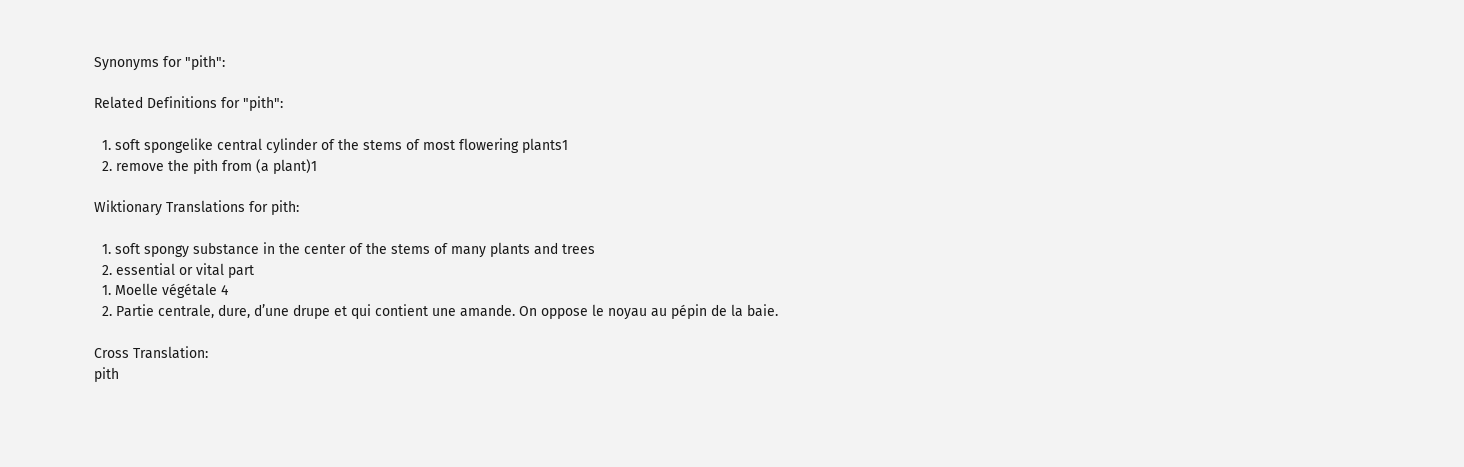Synonyms for "pith":

Related Definitions for "pith":

  1. soft spongelike central cylinder of the stems of most flowering plants1
  2. remove the pith from (a plant)1

Wiktionary Translations for pith:

  1. soft spongy substance in the center of the stems of many plants and trees
  2. essential or vital part
  1. Moelle végétale 4
  2. Partie centrale, dure, d’une drupe et qui contient une amande. On oppose le noyau au pépin de la baie.

Cross Translation:
pith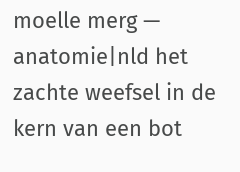moelle merg — anatomie|nld het zachte weefsel in de kern van een bot